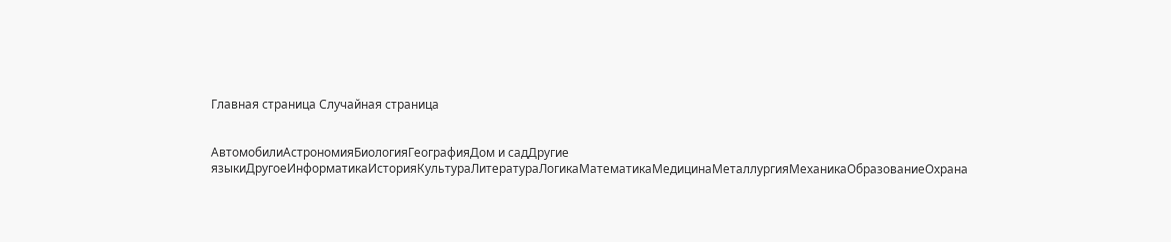Главная страница Случайная страница


АвтомобилиАстрономияБиологияГеографияДом и садДругие языкиДругоеИнформатикаИсторияКультураЛитератураЛогикаМатематикаМедицинаМеталлургияМеханикаОбразованиеОхрана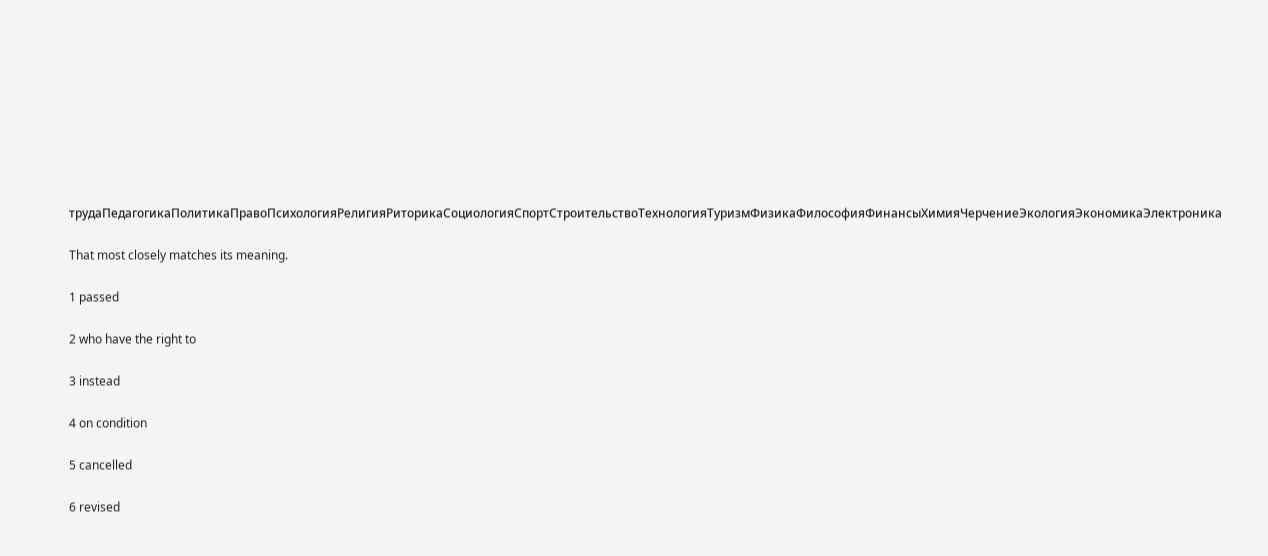трудаПедагогикаПолитикаПравоПсихологияРелигияРиторикаСоциологияСпортСтроительствоТехнологияТуризмФизикаФилософияФинансыХимияЧерчениеЭкологияЭкономикаЭлектроника

That most closely matches its meaning.

1 passed

2 who have the right to

3 instead

4 on condition

5 cancelled

6 revised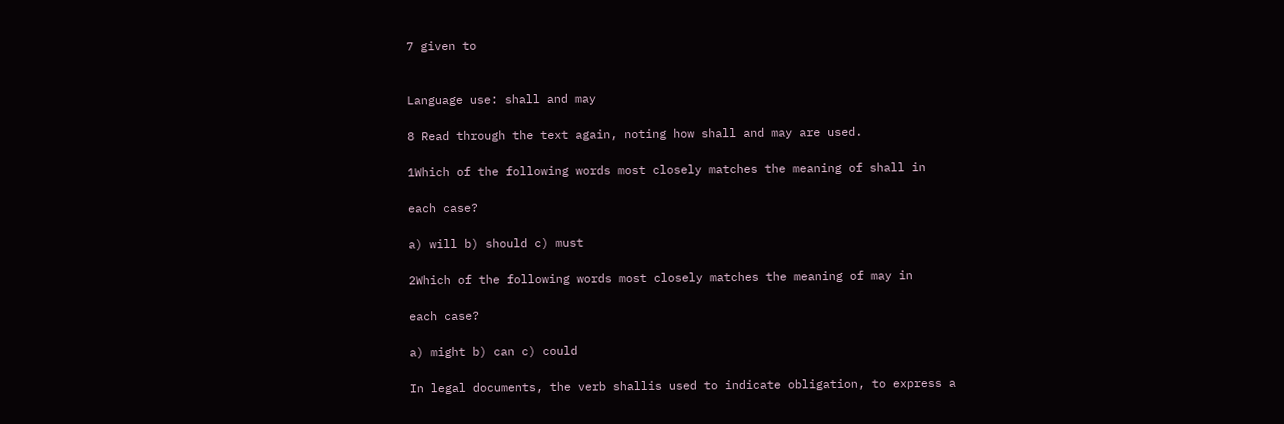7 given to


Language use: shall and may

8 Read through the text again, noting how shall and may are used.

1Which of the following words most closely matches the meaning of shall in

each case?

a) will b) should c) must

2Which of the following words most closely matches the meaning of may in

each case?

a) might b) can c) could

In legal documents, the verb shallis used to indicate obligation, to express a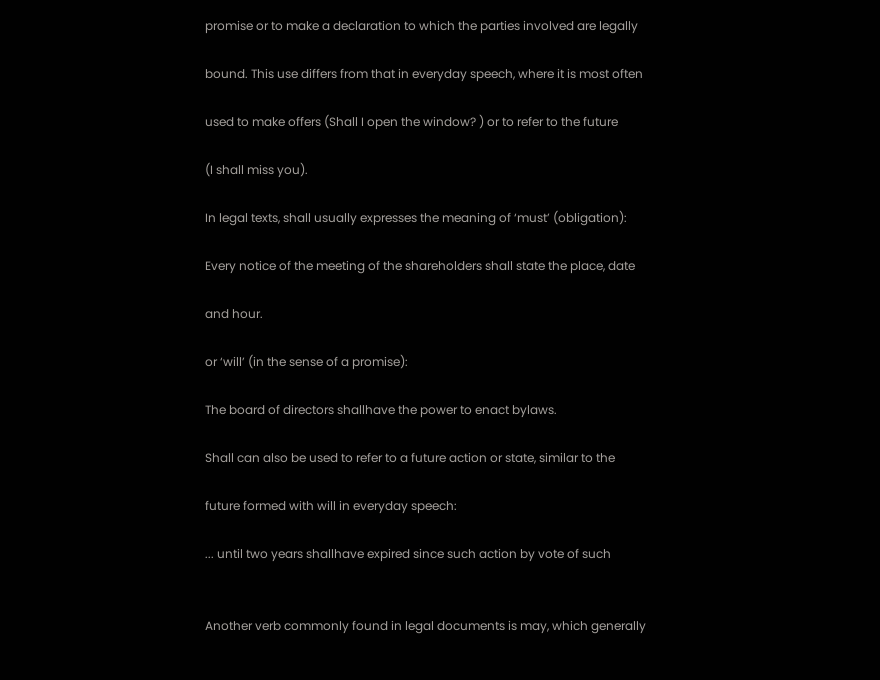promise or to make a declaration to which the parties involved are legally

bound. This use differs from that in everyday speech, where it is most often

used to make offers (Shall I open the window? ) or to refer to the future

(I shall miss you).

In legal texts, shall usually expresses the meaning of ‘must’ (obligation):

Every notice of the meeting of the shareholders shall state the place, date

and hour.

or ‘will’ (in the sense of a promise):

The board of directors shallhave the power to enact bylaws.

Shall can also be used to refer to a future action or state, similar to the

future formed with will in everyday speech:

... until two years shallhave expired since such action by vote of such


Another verb commonly found in legal documents is may, which generally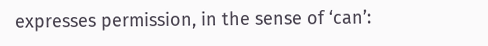expresses permission, in the sense of ‘can’: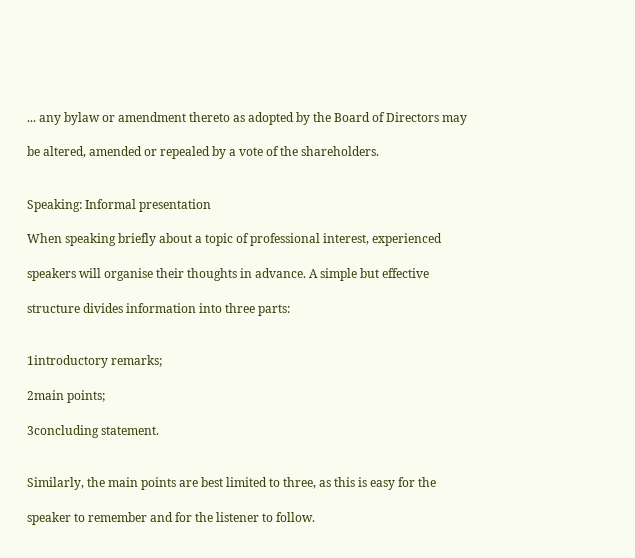... any bylaw or amendment thereto as adopted by the Board of Directors may

be altered, amended or repealed by a vote of the shareholders.


Speaking: Informal presentation

When speaking briefly about a topic of professional interest, experienced

speakers will organise their thoughts in advance. A simple but effective

structure divides information into three parts:


1introductory remarks;

2main points;

3concluding statement.


Similarly, the main points are best limited to three, as this is easy for the

speaker to remember and for the listener to follow.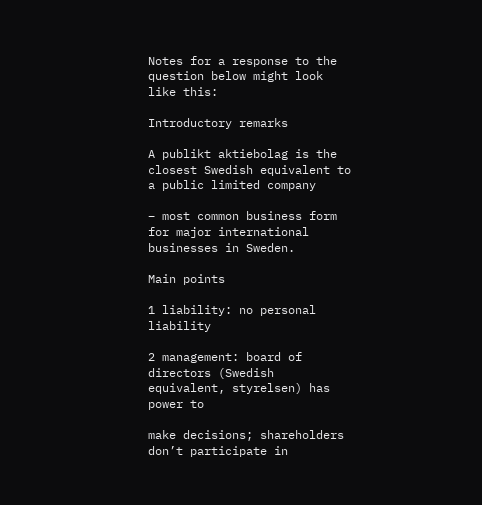Notes for a response to the question below might look like this:

Introductory remarks

A publikt aktiebolag is the closest Swedish equivalent to a public limited company

– most common business form for major international businesses in Sweden.

Main points

1 liability: no personal liability

2 management: board of directors (Swedish equivalent, styrelsen) has power to

make decisions; shareholders don’t participate in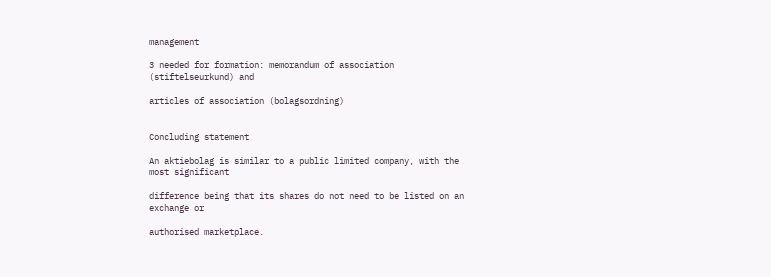management

3 needed for formation: memorandum of association (stiftelseurkund) and

articles of association (bolagsordning)


Concluding statement

An aktiebolag is similar to a public limited company, with the most significant

difference being that its shares do not need to be listed on an exchange or

authorised marketplace.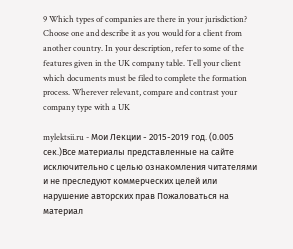9 Which types of companies are there in your jurisdiction? Choose one and describe it as you would for a client from another country. In your description, refer to some of the features given in the UK company table. Tell your client which documents must be filed to complete the formation process. Wherever relevant, compare and contrast your company type with a UK

mylektsii.ru - Мои Лекции - 2015-2019 год. (0.005 сек.)Все материалы представленные на сайте исключительно с целью ознакомления читателями и не преследуют коммерческих целей или нарушение авторских прав Пожаловаться на материал